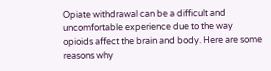Opiate withdrawal can be a difficult and uncomfortable experience due to the way opioids affect the brain and body. Here are some reasons why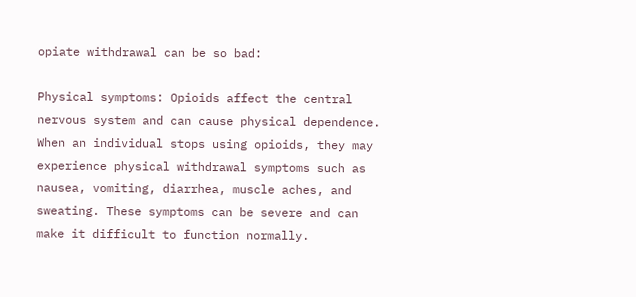opiate withdrawal can be so bad:

Physical symptoms: Opioids affect the central nervous system and can cause physical dependence. When an individual stops using opioids, they may experience physical withdrawal symptoms such as nausea, vomiting, diarrhea, muscle aches, and sweating. These symptoms can be severe and can make it difficult to function normally.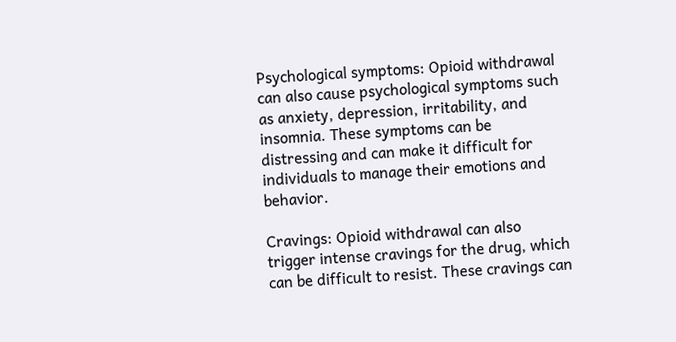Psychological symptoms: Opioid withdrawal can also cause psychological symptoms such as anxiety, depression, irritability, and insomnia. These symptoms can be distressing and can make it difficult for individuals to manage their emotions and behavior.

Cravings: Opioid withdrawal can also trigger intense cravings for the drug, which can be difficult to resist. These cravings can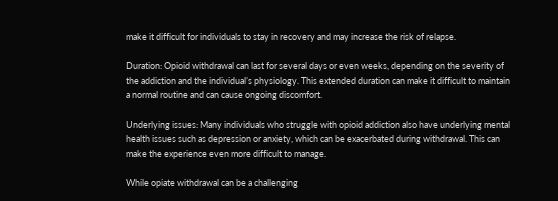make it difficult for individuals to stay in recovery and may increase the risk of relapse.

Duration: Opioid withdrawal can last for several days or even weeks, depending on the severity of the addiction and the individual’s physiology. This extended duration can make it difficult to maintain a normal routine and can cause ongoing discomfort.

Underlying issues: Many individuals who struggle with opioid addiction also have underlying mental health issues such as depression or anxiety, which can be exacerbated during withdrawal. This can make the experience even more difficult to manage.

While opiate withdrawal can be a challenging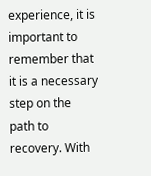experience, it is important to remember that it is a necessary step on the path to recovery. With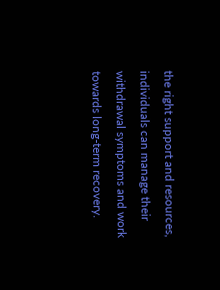the right support and resources, individuals can manage their withdrawal symptoms and work towards long-term recovery.